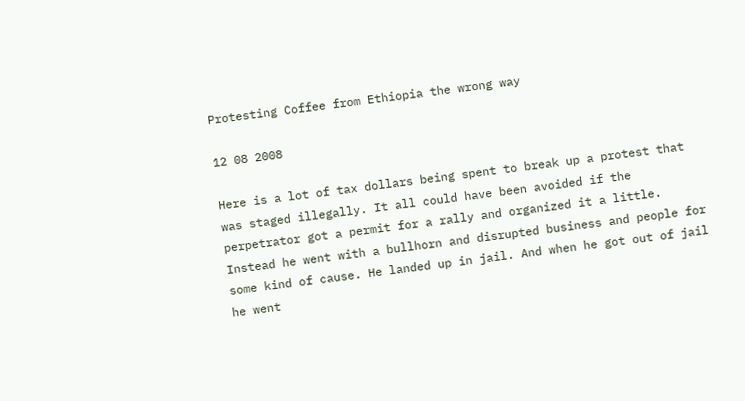Protesting Coffee from Ethiopia the wrong way

12 08 2008

Here is a lot of tax dollars being spent to break up a protest that was staged illegally. It all could have been avoided if the perpetrator got a permit for a rally and organized it a little. Instead he went with a bullhorn and disrupted business and people for some kind of cause. He landed up in jail. And when he got out of jail he went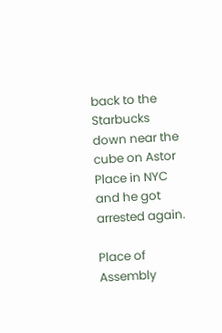back to the Starbucks down near the cube on Astor Place in NYC and he got arrested again.

Place of Assembly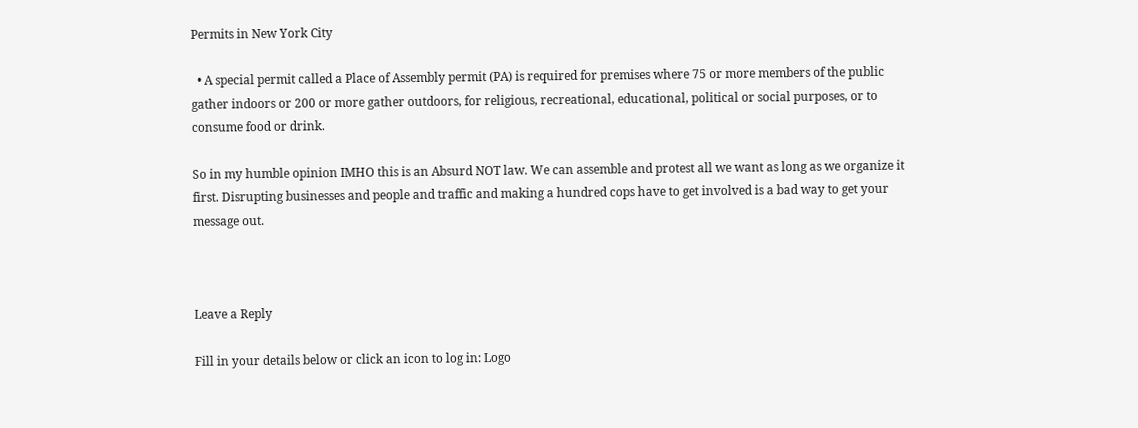Permits in New York City

  • A special permit called a Place of Assembly permit (PA) is required for premises where 75 or more members of the public gather indoors or 200 or more gather outdoors, for religious, recreational, educational, political or social purposes, or to consume food or drink.

So in my humble opinion IMHO this is an Absurd NOT law. We can assemble and protest all we want as long as we organize it first. Disrupting businesses and people and traffic and making a hundred cops have to get involved is a bad way to get your message out.



Leave a Reply

Fill in your details below or click an icon to log in: Logo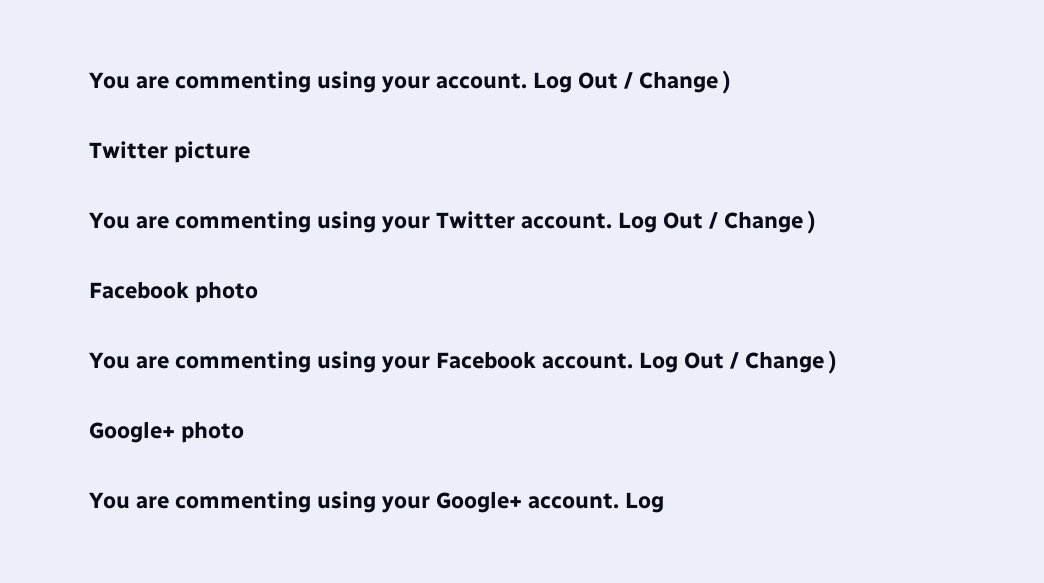You are commenting using your account. Log Out / Change )

Twitter picture

You are commenting using your Twitter account. Log Out / Change )

Facebook photo

You are commenting using your Facebook account. Log Out / Change )

Google+ photo

You are commenting using your Google+ account. Log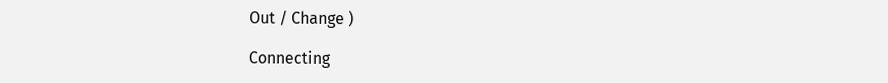Out / Change )

Connecting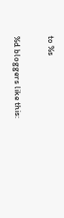to %s

%d bloggers like this: